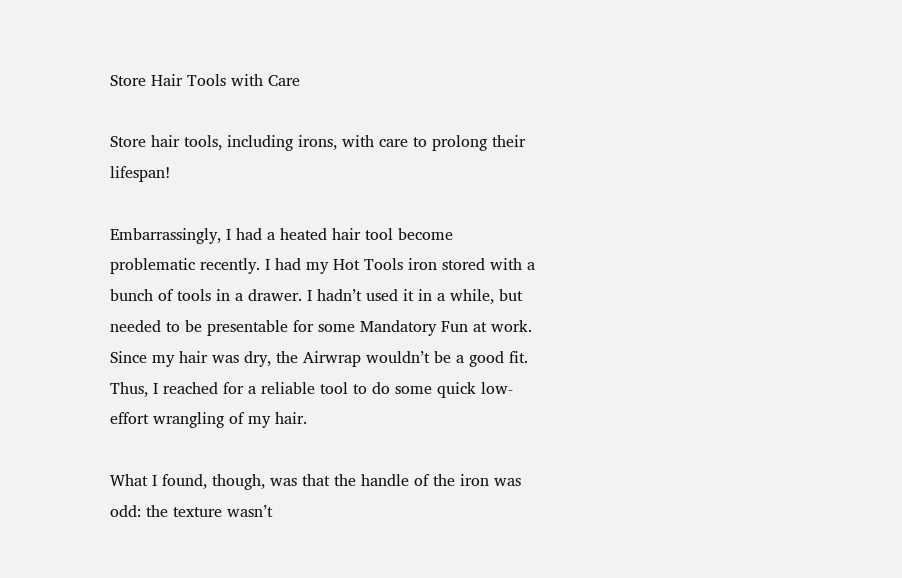Store Hair Tools with Care

Store hair tools, including irons, with care to prolong their lifespan!

Embarrassingly, I had a heated hair tool become problematic recently. I had my Hot Tools iron stored with a bunch of tools in a drawer. I hadn’t used it in a while, but needed to be presentable for some Mandatory Fun at work. Since my hair was dry, the Airwrap wouldn’t be a good fit. Thus, I reached for a reliable tool to do some quick low-effort wrangling of my hair.

What I found, though, was that the handle of the iron was odd: the texture wasn’t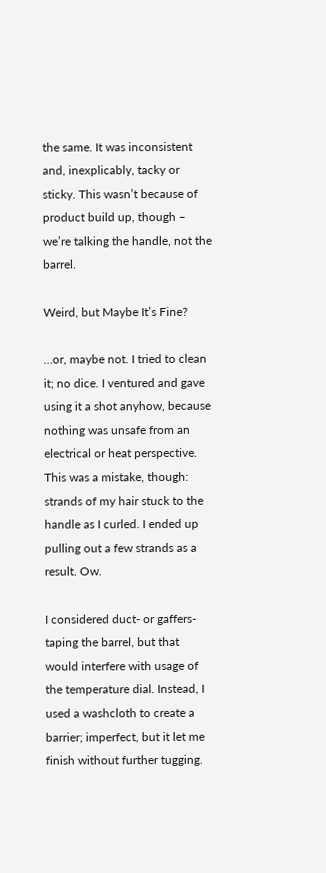the same. It was inconsistent and, inexplicably, tacky or sticky. This wasn’t because of product build up, though – we’re talking the handle, not the barrel.

Weird, but Maybe It’s Fine?

…or, maybe not. I tried to clean it; no dice. I ventured and gave using it a shot anyhow, because nothing was unsafe from an electrical or heat perspective. This was a mistake, though: strands of my hair stuck to the handle as I curled. I ended up pulling out a few strands as a result. Ow.

I considered duct- or gaffers-taping the barrel, but that would interfere with usage of the temperature dial. Instead, I used a washcloth to create a barrier; imperfect, but it let me finish without further tugging.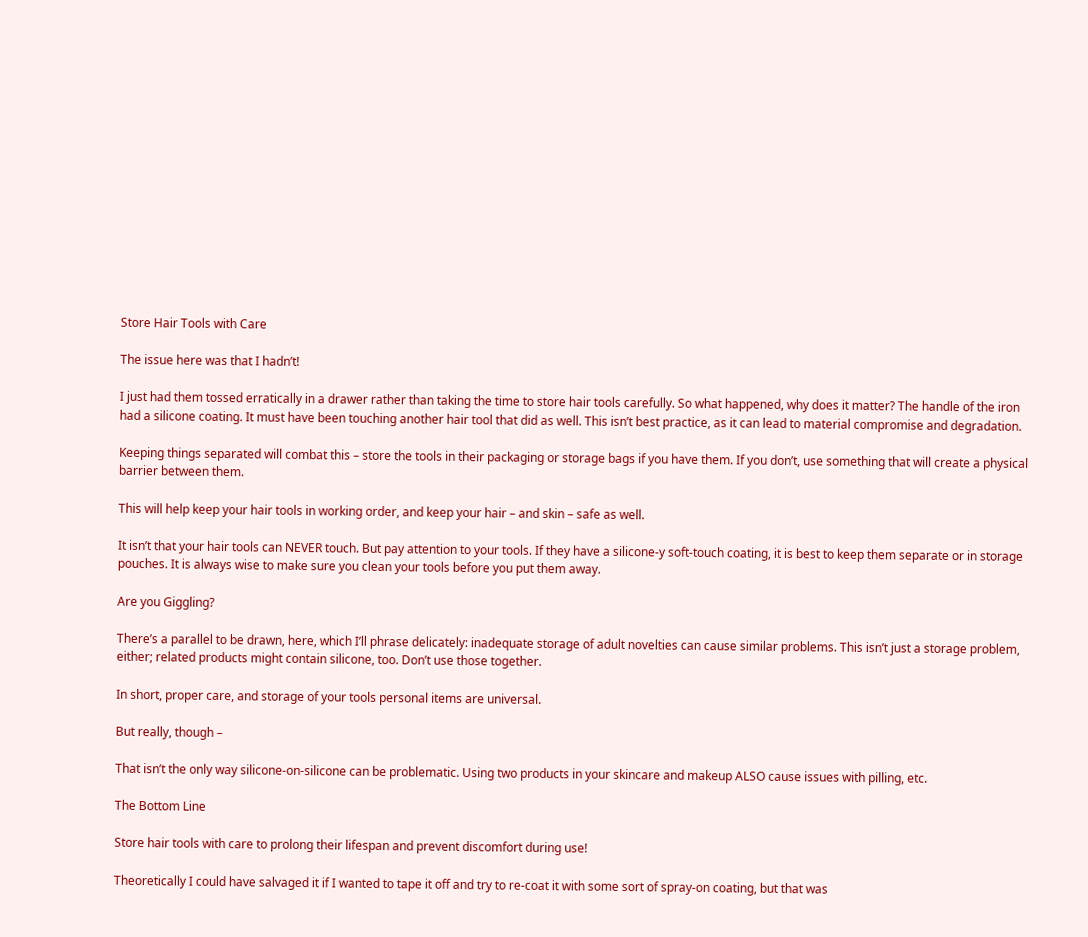Store Hair Tools with Care

The issue here was that I hadn’t!

I just had them tossed erratically in a drawer rather than taking the time to store hair tools carefully. So what happened, why does it matter? The handle of the iron had a silicone coating. It must have been touching another hair tool that did as well. This isn’t best practice, as it can lead to material compromise and degradation.

Keeping things separated will combat this – store the tools in their packaging or storage bags if you have them. If you don’t, use something that will create a physical barrier between them.

This will help keep your hair tools in working order, and keep your hair – and skin – safe as well.

It isn’t that your hair tools can NEVER touch. But pay attention to your tools. If they have a silicone-y soft-touch coating, it is best to keep them separate or in storage pouches. It is always wise to make sure you clean your tools before you put them away.

Are you Giggling?

There’s a parallel to be drawn, here, which I’ll phrase delicately: inadequate storage of adult novelties can cause similar problems. This isn’t just a storage problem, either; related products might contain silicone, too. Don’t use those together.

In short, proper care, and storage of your tools personal items are universal.

But really, though –

That isn’t the only way silicone-on-silicone can be problematic. Using two products in your skincare and makeup ALSO cause issues with pilling, etc.

The Bottom Line

Store hair tools with care to prolong their lifespan and prevent discomfort during use!

Theoretically I could have salvaged it if I wanted to tape it off and try to re-coat it with some sort of spray-on coating, but that was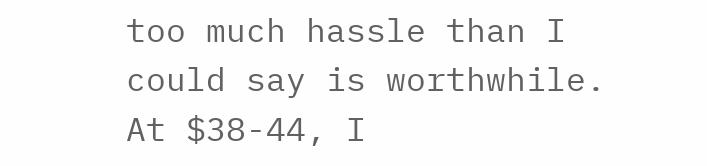too much hassle than I could say is worthwhile. At $38-44, I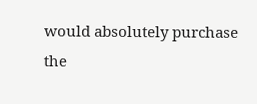would absolutely purchase the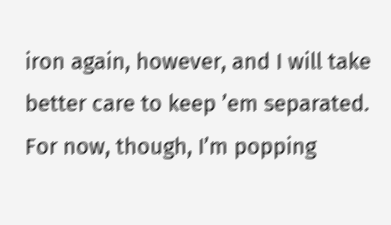iron again, however, and I will take better care to keep ’em separated. For now, though, I’m popping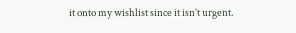it onto my wishlist since it isn’t urgent.